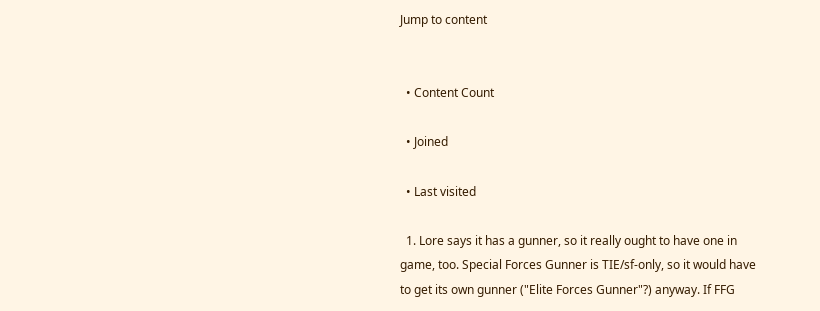Jump to content


  • Content Count

  • Joined

  • Last visited

  1. Lore says it has a gunner, so it really ought to have one in game, too. Special Forces Gunner is TIE/sf-only, so it would have to get its own gunner ("Elite Forces Gunner"?) anyway. If FFG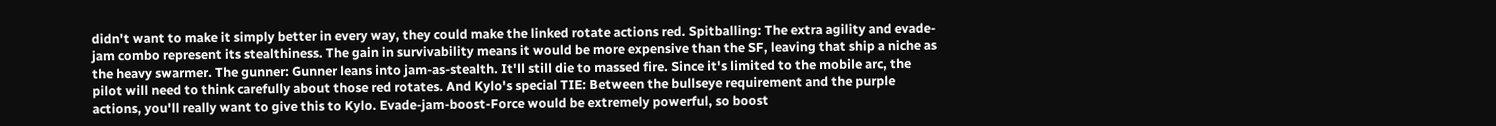didn't want to make it simply better in every way, they could make the linked rotate actions red. Spitballing: The extra agility and evade-jam combo represent its stealthiness. The gain in survivability means it would be more expensive than the SF, leaving that ship a niche as the heavy swarmer. The gunner: Gunner leans into jam-as-stealth. It'll still die to massed fire. Since it's limited to the mobile arc, the pilot will need to think carefully about those red rotates. And Kylo's special TIE: Between the bullseye requirement and the purple actions, you'll really want to give this to Kylo. Evade-jam-boost-Force would be extremely powerful, so boost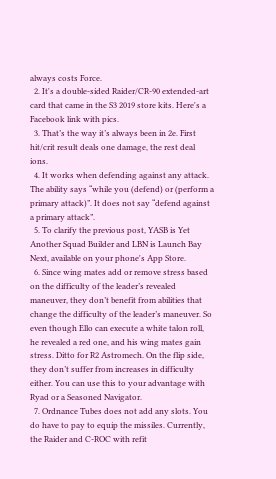always costs Force.
  2. It's a double-sided Raider/CR-90 extended-art card that came in the S3 2019 store kits. Here's a Facebook link with pics.
  3. That’s the way it’s always been in 2e. First hit/crit result deals one damage, the rest deal ions.
  4. It works when defending against any attack. The ability says “while you (defend) or (perform a primary attack)”. It does not say “defend against a primary attack”.
  5. To clarify the previous post, YASB is Yet Another Squad Builder and LBN is Launch Bay Next, available on your phone's App Store.
  6. Since wing mates add or remove stress based on the difficulty of the leader’s revealed maneuver, they don’t benefit from abilities that change the difficulty of the leader’s maneuver. So even though Ello can execute a white talon roll, he revealed a red one, and his wing mates gain stress. Ditto for R2 Astromech. On the flip side, they don’t suffer from increases in difficulty either. You can use this to your advantage with Ryad or a Seasoned Navigator.
  7. Ordnance Tubes does not add any slots. You do have to pay to equip the missiles. Currently, the Raider and C-ROC with refit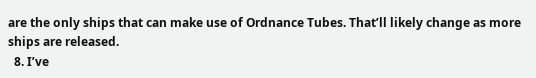are the only ships that can make use of Ordnance Tubes. That’ll likely change as more ships are released.
  8. I’ve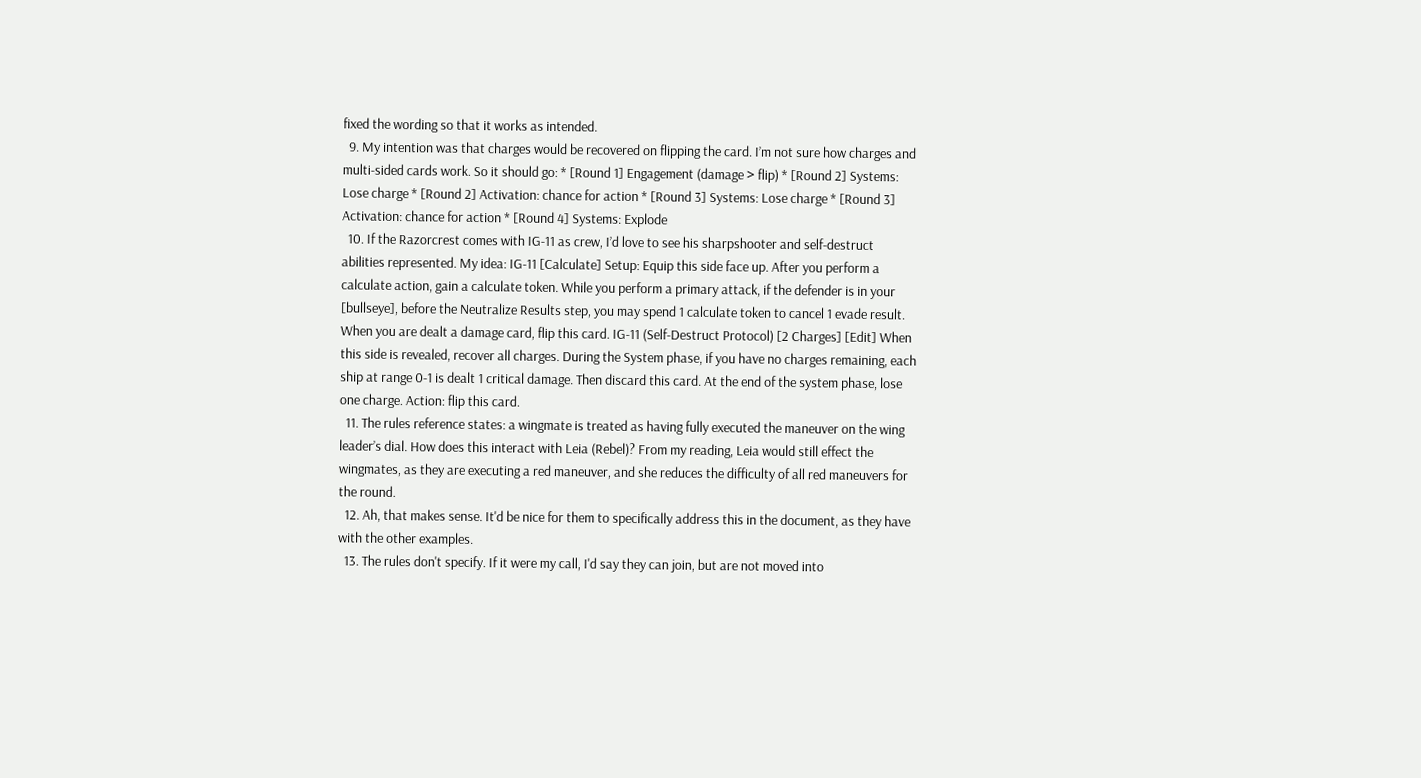fixed the wording so that it works as intended.
  9. My intention was that charges would be recovered on flipping the card. I’m not sure how charges and multi-sided cards work. So it should go: * [Round 1] Engagement (damage > flip) * [Round 2] Systems: Lose charge * [Round 2] Activation: chance for action * [Round 3] Systems: Lose charge * [Round 3] Activation: chance for action * [Round 4] Systems: Explode
  10. If the Razorcrest comes with IG-11 as crew, I’d love to see his sharpshooter and self-destruct abilities represented. My idea: IG-11 [Calculate] Setup: Equip this side face up. After you perform a calculate action, gain a calculate token. While you perform a primary attack, if the defender is in your [bullseye], before the Neutralize Results step, you may spend 1 calculate token to cancel 1 evade result. When you are dealt a damage card, flip this card. IG-11 (Self-Destruct Protocol) [2 Charges] [Edit] When this side is revealed, recover all charges. During the System phase, if you have no charges remaining, each ship at range 0-1 is dealt 1 critical damage. Then discard this card. At the end of the system phase, lose one charge. Action: flip this card.
  11. The rules reference states: a wingmate is treated as having fully executed the maneuver on the wing leader’s dial. How does this interact with Leia (Rebel)? From my reading, Leia would still effect the wingmates, as they are executing a red maneuver, and she reduces the difficulty of all red maneuvers for the round.
  12. Ah, that makes sense. It'd be nice for them to specifically address this in the document, as they have with the other examples.
  13. The rules don't specify. If it were my call, I'd say they can join, but are not moved into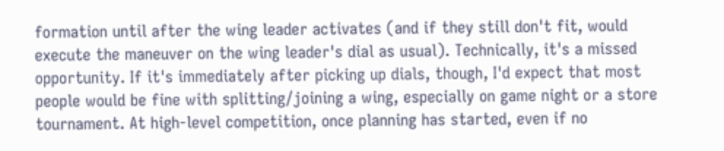formation until after the wing leader activates (and if they still don't fit, would execute the maneuver on the wing leader's dial as usual). Technically, it's a missed opportunity. If it's immediately after picking up dials, though, I'd expect that most people would be fine with splitting/joining a wing, especially on game night or a store tournament. At high-level competition, once planning has started, even if no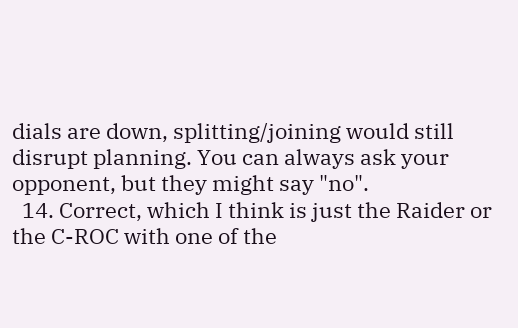dials are down, splitting/joining would still disrupt planning. You can always ask your opponent, but they might say "no".
  14. Correct, which I think is just the Raider or the C-ROC with one of the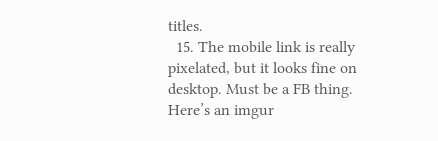titles.
  15. The mobile link is really pixelated, but it looks fine on desktop. Must be a FB thing. Here’s an imgur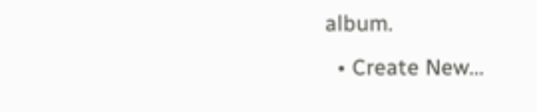album.
  • Create New...